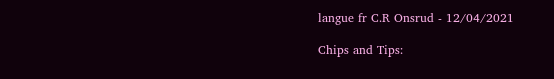langue fr C.R Onsrud - 12/04/2021

Chips and Tips: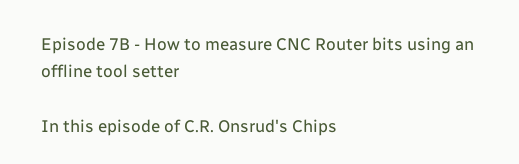Episode 7B - How to measure CNC Router bits using an offline tool setter

In this episode of C.R. Onsrud's Chips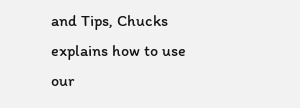and Tips, Chucks explains how to use our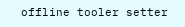offline tooler setter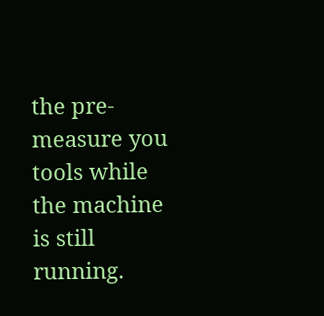the pre-measure you tools while the machine is still running.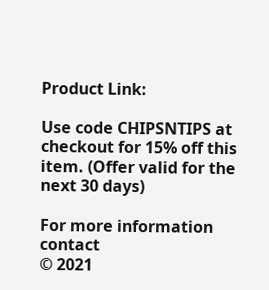Product Link:

Use code CHIPSNTIPS at checkout for 15% off this item. (Offer valid for the next 30 days)

For more information contact
© 2021